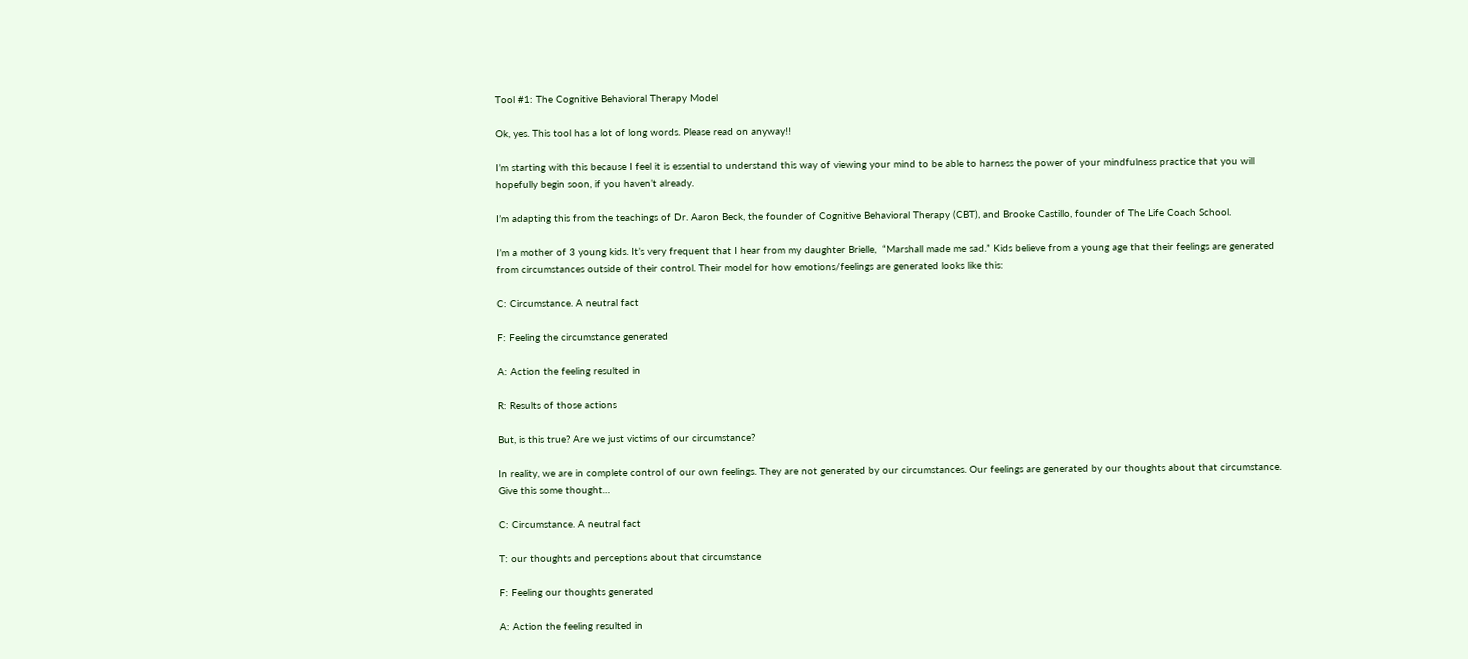Tool #1: The Cognitive Behavioral Therapy Model

Ok, yes. This tool has a lot of long words. Please read on anyway!!

I’m starting with this because I feel it is essential to understand this way of viewing your mind to be able to harness the power of your mindfulness practice that you will hopefully begin soon, if you haven’t already.

I’m adapting this from the teachings of Dr. Aaron Beck, the founder of Cognitive Behavioral Therapy (CBT), and Brooke Castillo, founder of The Life Coach School.

I’m a mother of 3 young kids. It’s very frequent that I hear from my daughter Brielle,  “Marshall made me sad.” Kids believe from a young age that their feelings are generated from circumstances outside of their control. Their model for how emotions/feelings are generated looks like this:

C: Circumstance. A neutral fact

F: Feeling the circumstance generated

A: Action the feeling resulted in

R: Results of those actions

But, is this true? Are we just victims of our circumstance?

In reality, we are in complete control of our own feelings. They are not generated by our circumstances. Our feelings are generated by our thoughts about that circumstance. Give this some thought…

C: Circumstance. A neutral fact

T: our thoughts and perceptions about that circumstance

F: Feeling our thoughts generated

A: Action the feeling resulted in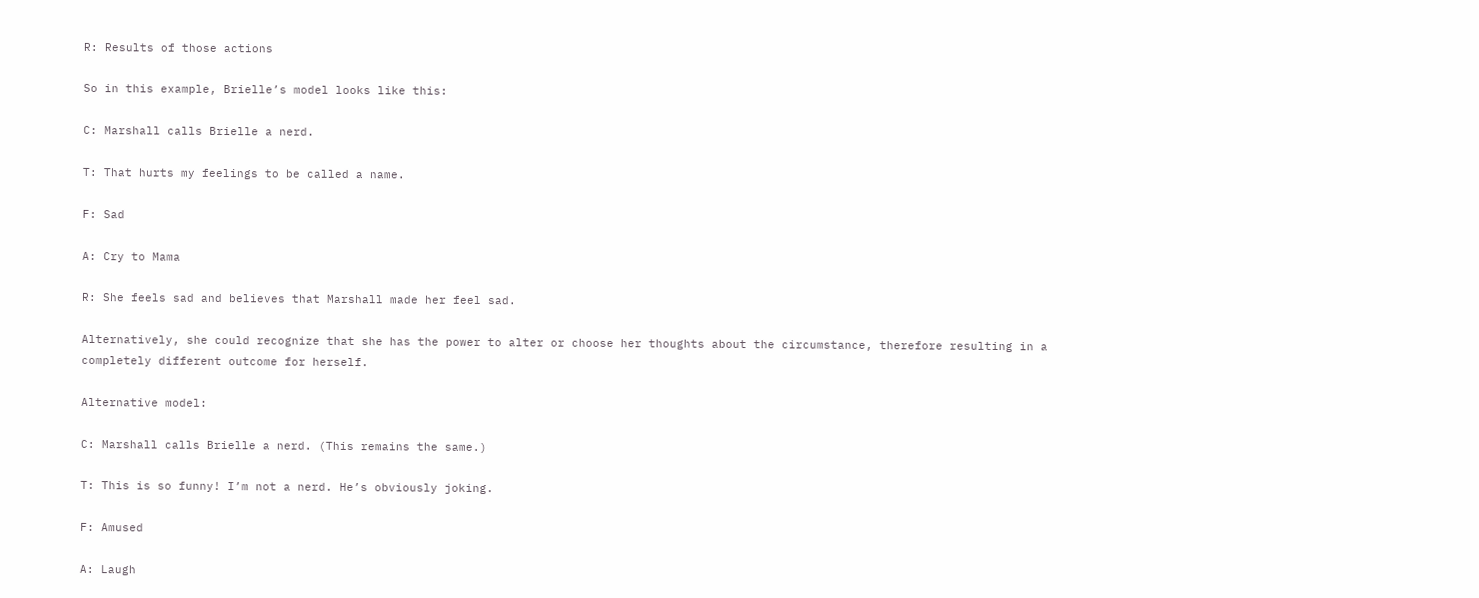R: Results of those actions

So in this example, Brielle’s model looks like this:

C: Marshall calls Brielle a nerd.

T: That hurts my feelings to be called a name.

F: Sad

A: Cry to Mama

R: She feels sad and believes that Marshall made her feel sad.

Alternatively, she could recognize that she has the power to alter or choose her thoughts about the circumstance, therefore resulting in a completely different outcome for herself.

Alternative model:

C: Marshall calls Brielle a nerd. (This remains the same.)

T: This is so funny! I’m not a nerd. He’s obviously joking.

F: Amused

A: Laugh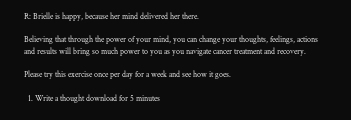R: Brielle is happy, because her mind delivered her there.

Believing that through the power of your mind, you can change your thoughts, feelings, actions and results will bring so much power to you as you navigate cancer treatment and recovery.

Please try this exercise once per day for a week and see how it goes.

  1. Write a thought download for 5 minutes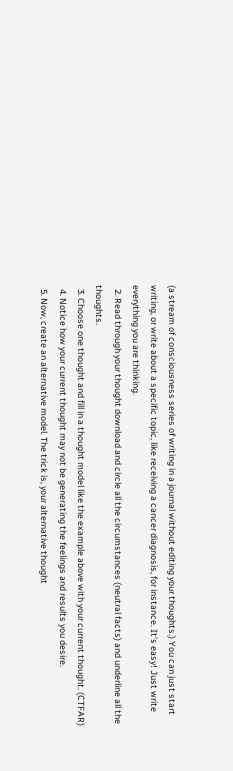(a stream of consciousness series of writing in a journal without editing your thoughts.) You can just start writing, or write about a specific topic, like receiving a cancer diagnosis, for instance. It’s easy! Just write everything you are thinking.
  2. Read through your thought download and circle all the circumstances (neutral facts) and underline all the thoughts.
  3. Choose one thought and fill in a thought model like the example above with your current thought. (CTFAR)
  4. Notice how your current thought may not be generating the feelings and results you desire.
  5. Now, create an alternative model. The trick is, your alternative thought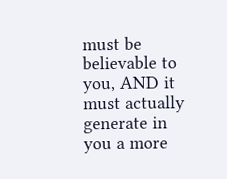must be believable to you, AND it must actually generate in you a more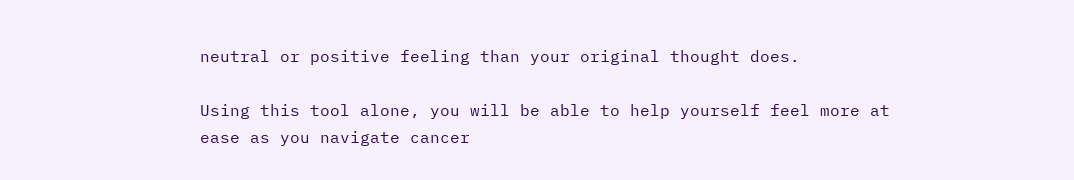neutral or positive feeling than your original thought does.

Using this tool alone, you will be able to help yourself feel more at ease as you navigate cancer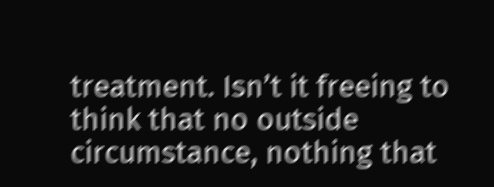treatment. Isn’t it freeing to think that no outside circumstance, nothing that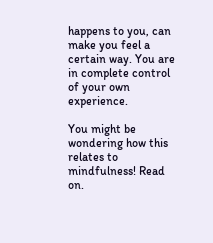happens to you, can make you feel a certain way. You are in complete control of your own experience.

You might be wondering how this relates to mindfulness! Read on.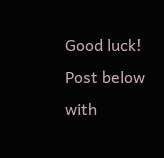Good luck! Post below with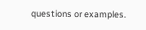questions or examples.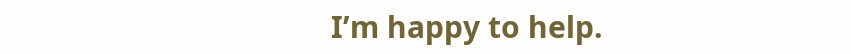I’m happy to help.